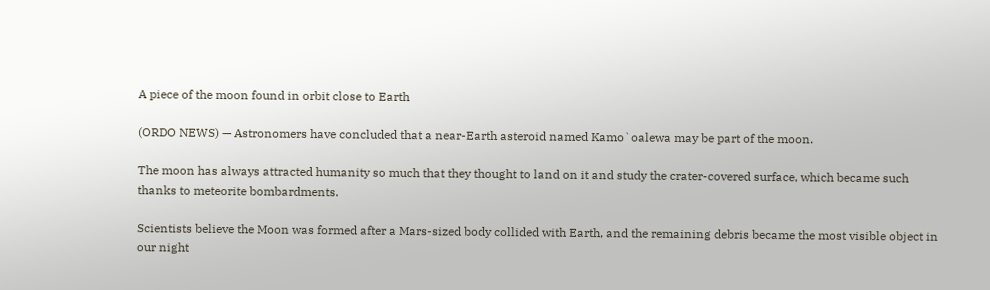A piece of the moon found in orbit close to Earth

(ORDO NEWS) — Astronomers have concluded that a near-Earth asteroid named Kamo`oalewa may be part of the moon.

The moon has always attracted humanity so much that they thought to land on it and study the crater-covered surface, which became such thanks to meteorite bombardments.

Scientists believe the Moon was formed after a Mars-sized body collided with Earth, and the remaining debris became the most visible object in our night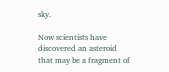sky.

Now scientists have discovered an asteroid that may be a fragment of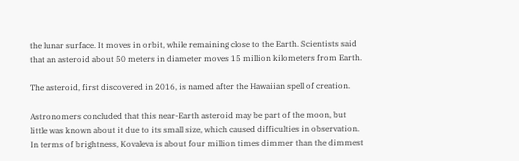the lunar surface. It moves in orbit, while remaining close to the Earth. Scientists said that an asteroid about 50 meters in diameter moves 15 million kilometers from Earth.

The asteroid, first discovered in 2016, is named after the Hawaiian spell of creation.

Astronomers concluded that this near-Earth asteroid may be part of the moon, but little was known about it due to its small size, which caused difficulties in observation. In terms of brightness, Kovaleva is about four million times dimmer than the dimmest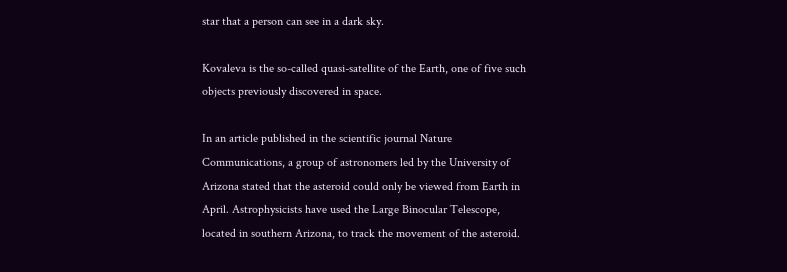star that a person can see in a dark sky.

Kovaleva is the so-called quasi-satellite of the Earth, one of five such objects previously discovered in space.

In an article published in the scientific journal Nature Communications, a group of astronomers led by the University of Arizona stated that the asteroid could only be viewed from Earth in April. Astrophysicists have used the Large Binocular Telescope, located in southern Arizona, to track the movement of the asteroid.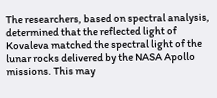The researchers, based on spectral analysis, determined that the reflected light of Kovaleva matched the spectral light of the lunar rocks delivered by the NASA Apollo missions. This may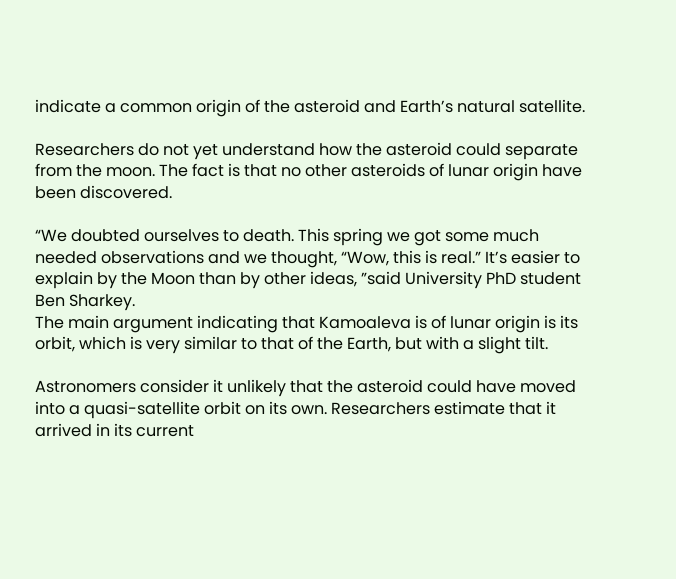indicate a common origin of the asteroid and Earth’s natural satellite.

Researchers do not yet understand how the asteroid could separate from the moon. The fact is that no other asteroids of lunar origin have been discovered.

“We doubted ourselves to death. This spring we got some much needed observations and we thought, “Wow, this is real.” It’s easier to explain by the Moon than by other ideas, ”said University PhD student Ben Sharkey.
The main argument indicating that Kamoaleva is of lunar origin is its orbit, which is very similar to that of the Earth, but with a slight tilt.

Astronomers consider it unlikely that the asteroid could have moved into a quasi-satellite orbit on its own. Researchers estimate that it arrived in its current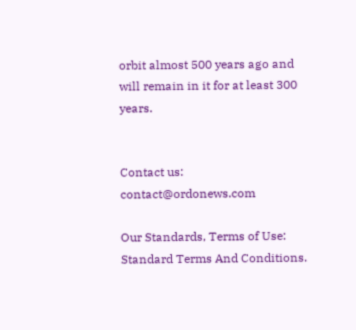orbit almost 500 years ago and will remain in it for at least 300 years.


Contact us: contact@ordonews.com

Our Standards, Terms of Use: Standard Terms And Conditions.